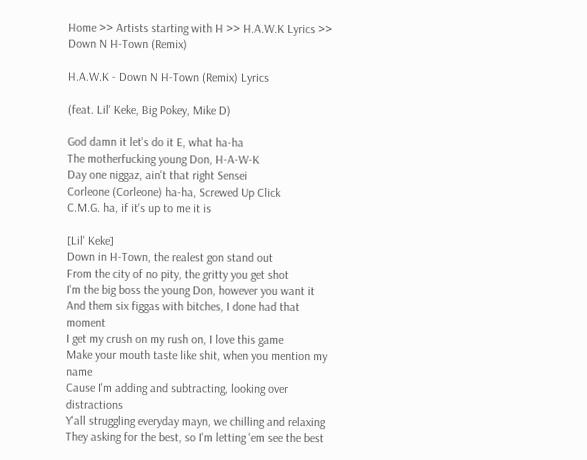Home >> Artists starting with H >> H.A.W.K Lyrics >> Down N H-Town (Remix)

H.A.W.K - Down N H-Town (Remix) Lyrics

(feat. Lil' Keke, Big Pokey, Mike D)

God damn it let's do it E, what ha-ha
The motherfucking young Don, H-A-W-K
Day one niggaz, ain't that right Sensei
Corleone (Corleone) ha-ha, Screwed Up Click
C.M.G. ha, if it's up to me it is

[Lil' Keke]
Down in H-Town, the realest gon stand out
From the city of no pity, the gritty you get shot
I'm the big boss the young Don, however you want it
And them six figgas with bitches, I done had that moment
I get my crush on my rush on, I love this game
Make your mouth taste like shit, when you mention my name
Cause I'm adding and subtracting, looking over distractions
Y'all struggling everyday mayn, we chilling and relaxing
They asking for the best, so I'm letting 'em see the best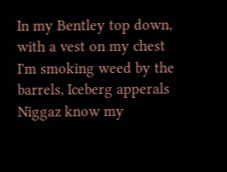In my Bentley top down, with a vest on my chest
I'm smoking weed by the barrels, Iceberg apperals
Niggaz know my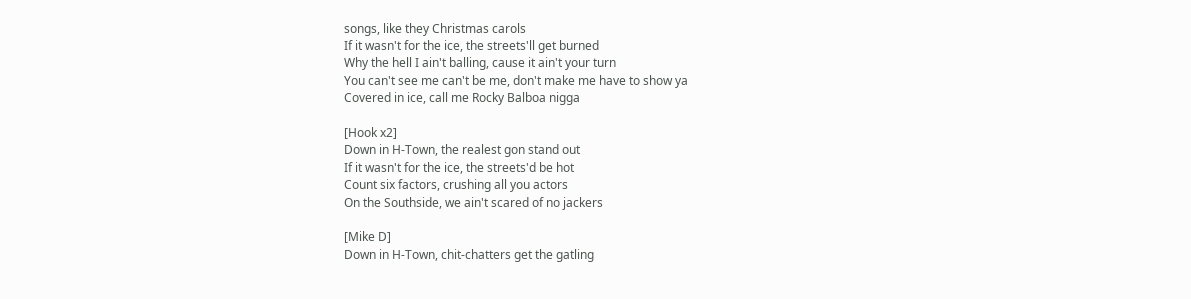songs, like they Christmas carols
If it wasn't for the ice, the streets'll get burned
Why the hell I ain't balling, cause it ain't your turn
You can't see me can't be me, don't make me have to show ya
Covered in ice, call me Rocky Balboa nigga

[Hook x2]
Down in H-Town, the realest gon stand out
If it wasn't for the ice, the streets'd be hot
Count six factors, crushing all you actors
On the Southside, we ain't scared of no jackers

[Mike D]
Down in H-Town, chit-chatters get the gatling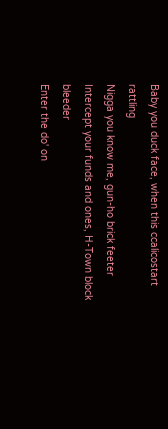Baby you duck face, when this ccalicostart rattling
Nigga you know me, gun-ho brick feeter
Intercept your funds and ones, H-Town block bleeder
Enter the do' on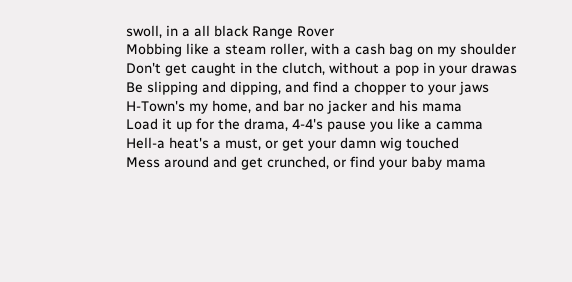swoll, in a all black Range Rover
Mobbing like a steam roller, with a cash bag on my shoulder
Don't get caught in the clutch, without a pop in your drawas
Be slipping and dipping, and find a chopper to your jaws
H-Town's my home, and bar no jacker and his mama
Load it up for the drama, 4-4's pause you like a camma
Hell-a heat's a must, or get your damn wig touched
Mess around and get crunched, or find your baby mama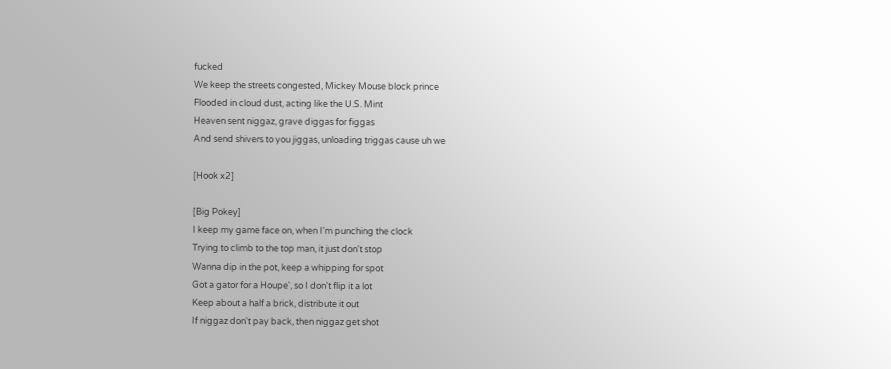fucked
We keep the streets congested, Mickey Mouse block prince
Flooded in cloud dust, acting like the U.S. Mint
Heaven sent niggaz, grave diggas for figgas
And send shivers to you jiggas, unloading triggas cause uh we

[Hook x2]

[Big Pokey]
I keep my game face on, when I'm punching the clock
Trying to climb to the top man, it just don't stop
Wanna dip in the pot, keep a whipping for spot
Got a gator for a Houpe', so I don't flip it a lot
Keep about a half a brick, distribute it out
If niggaz don't pay back, then niggaz get shot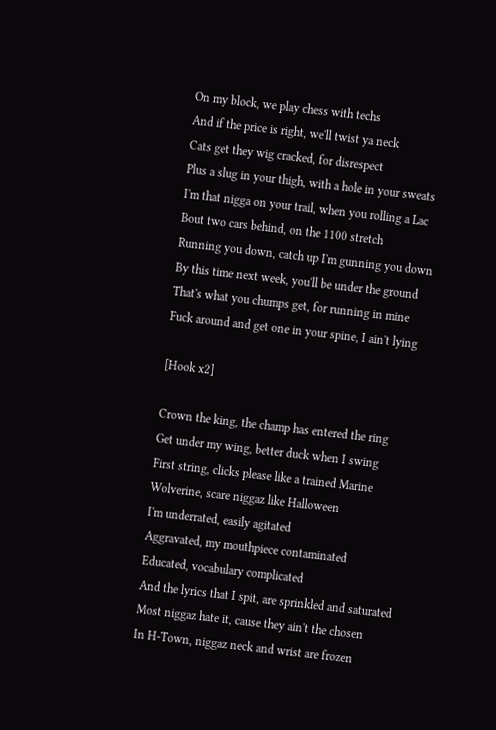On my block, we play chess with techs
And if the price is right, we'll twist ya neck
Cats get they wig cracked, for disrespect
Plus a slug in your thigh, with a hole in your sweats
I'm that nigga on your trail, when you rolling a Lac
Bout two cars behind, on the 1100 stretch
Running you down, catch up I'm gunning you down
By this time next week, you'll be under the ground
That's what you chumps get, for running in mine
Fuck around and get one in your spine, I ain't lying

[Hook x2]

Crown the king, the champ has entered the ring
Get under my wing, better duck when I swing
First string, clicks please like a trained Marine
Wolverine, scare niggaz like Halloween
I'm underrated, easily agitated
Aggravated, my mouthpiece contaminated
Educated, vocabulary complicated
And the lyrics that I spit, are sprinkled and saturated
Most niggaz hate it, cause they ain't the chosen
In H-Town, niggaz neck and wrist are frozen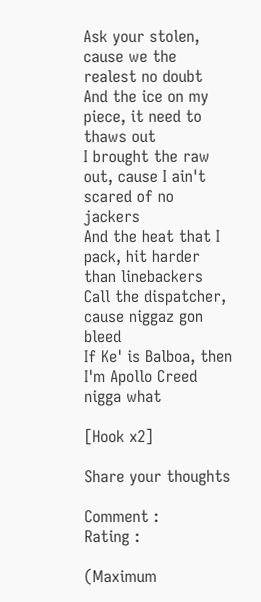Ask your stolen, cause we the realest no doubt
And the ice on my piece, it need to thaws out
I brought the raw out, cause I ain't scared of no jackers
And the heat that I pack, hit harder than linebackers
Call the dispatcher, cause niggaz gon bleed
If Ke' is Balboa, then I'm Apollo Creed nigga what

[Hook x2]

Share your thoughts

Comment :
Rating :

(Maximum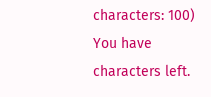characters: 100)
You have characters left.